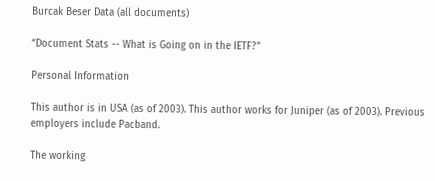Burcak Beser Data (all documents)

“Document Stats -- What is Going on in the IETF?”

Personal Information

This author is in USA (as of 2003). This author works for Juniper (as of 2003). Previous employers include Pacband.

The working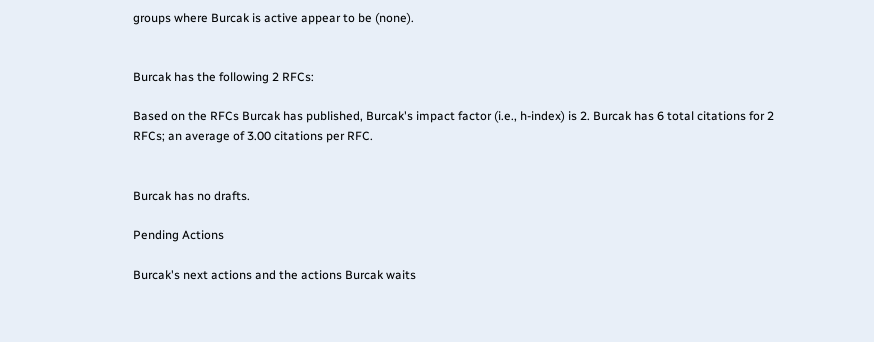groups where Burcak is active appear to be (none).


Burcak has the following 2 RFCs:

Based on the RFCs Burcak has published, Burcak's impact factor (i.e., h-index) is 2. Burcak has 6 total citations for 2 RFCs; an average of 3.00 citations per RFC.


Burcak has no drafts.

Pending Actions

Burcak's next actions and the actions Burcak waits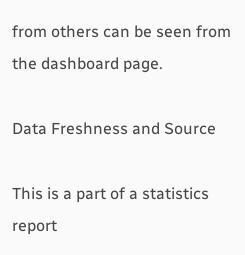from others can be seen from the dashboard page.

Data Freshness and Source

This is a part of a statistics report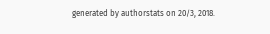generated by authorstats on 20/3, 2018.